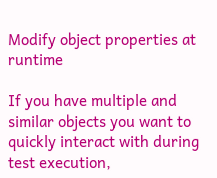Modify object properties at runtime

If you have multiple and similar objects you want to quickly interact with during test execution,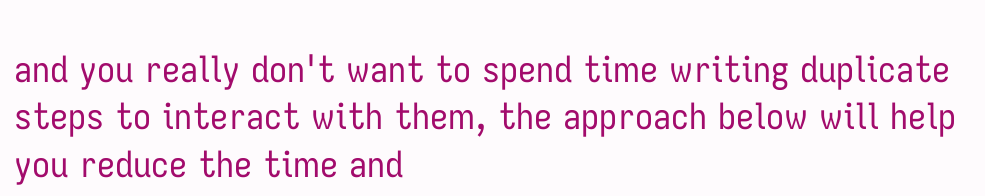and you really don't want to spend time writing duplicate steps to interact with them, the approach below will help you reduce the time and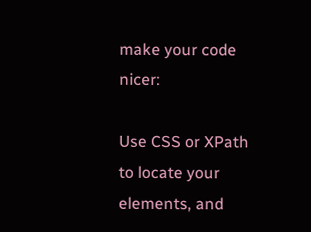make your code nicer:

Use CSS or XPath to locate your elements, and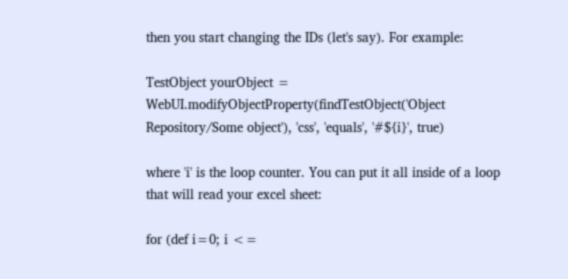then you start changing the IDs (let's say). For example:

TestObject yourObject = WebUI.modifyObjectProperty(findTestObject('Object Repository/Some object'), 'css', 'equals', '#${i}', true)

where 'i' is the loop counter. You can put it all inside of a loop that will read your excel sheet:

for (def i=0; i <=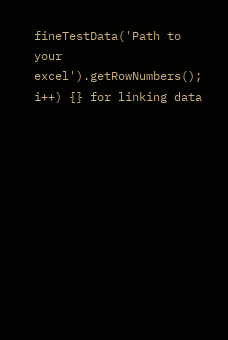fineTestData('Path to your excel').getRowNumbers(); i++) {} for linking data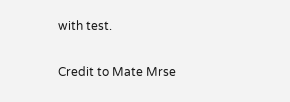with test.


Credit to Mate Mrse